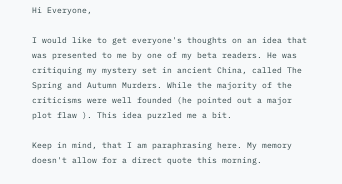Hi Everyone,

I would like to get everyone's thoughts on an idea that was presented to me by one of my beta readers. He was critiquing my mystery set in ancient China, called The Spring and Autumn Murders. While the majority of the criticisms were well founded (he pointed out a major plot flaw ). This idea puzzled me a bit.

Keep in mind, that I am paraphrasing here. My memory doesn't allow for a direct quote this morning.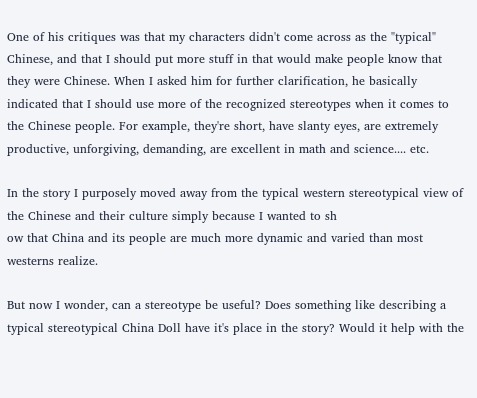One of his critiques was that my characters didn't come across as the "typical" Chinese, and that I should put more stuff in that would make people know that they were Chinese. When I asked him for further clarification, he basically indicated that I should use more of the recognized stereotypes when it comes to the Chinese people. For example, they're short, have slanty eyes, are extremely productive, unforgiving, demanding, are excellent in math and science.... etc.

In the story I purposely moved away from the typical western stereotypical view of the Chinese and their culture simply because I wanted to sh
ow that China and its people are much more dynamic and varied than most westerns realize.

But now I wonder, can a stereotype be useful? Does something like describing a typical stereotypical China Doll have it's place in the story? Would it help with the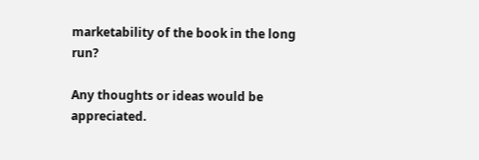marketability of the book in the long run?

Any thoughts or ideas would be appreciated.